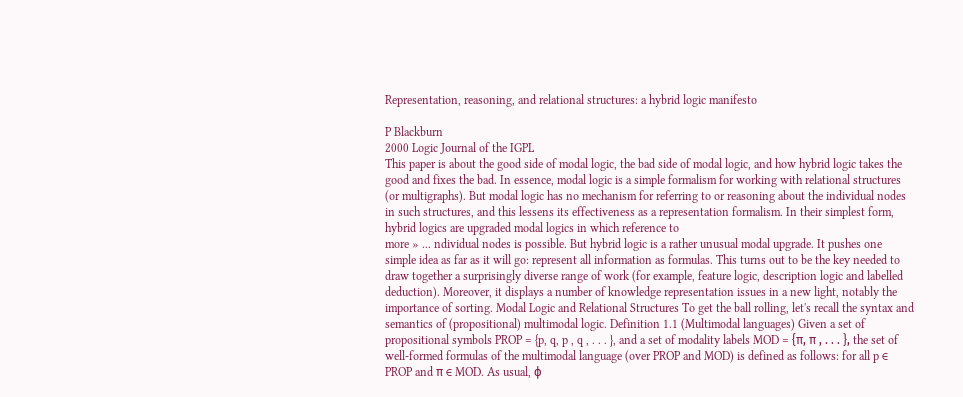Representation, reasoning, and relational structures: a hybrid logic manifesto

P Blackburn
2000 Logic Journal of the IGPL
This paper is about the good side of modal logic, the bad side of modal logic, and how hybrid logic takes the good and fixes the bad. In essence, modal logic is a simple formalism for working with relational structures (or multigraphs). But modal logic has no mechanism for referring to or reasoning about the individual nodes in such structures, and this lessens its effectiveness as a representation formalism. In their simplest form, hybrid logics are upgraded modal logics in which reference to
more » ... ndividual nodes is possible. But hybrid logic is a rather unusual modal upgrade. It pushes one simple idea as far as it will go: represent all information as formulas. This turns out to be the key needed to draw together a surprisingly diverse range of work (for example, feature logic, description logic and labelled deduction). Moreover, it displays a number of knowledge representation issues in a new light, notably the importance of sorting. Modal Logic and Relational Structures To get the ball rolling, let's recall the syntax and semantics of (propositional) multimodal logic. Definition 1.1 (Multimodal languages) Given a set of propositional symbols PROP = {p, q, p , q , . . . }, and a set of modality labels MOD = {π, π , . . . }, the set of well-formed formulas of the multimodal language (over PROP and MOD) is defined as follows: for all p ∈ PROP and π ∈ MOD. As usual, ϕ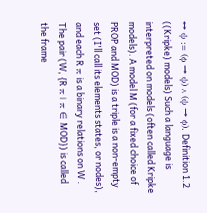↔ ψ := (ϕ → ψ) ∧ (ψ → ϕ). Definition 1.2 ((Kripke) models) Such a language is interpreted on models (often called Kripke models). A model M (for a fixed choice of PROP and MOD) is a triple is a non-empty set (I'll call its elements states, or nodes), and each R π is a binary relations on W . The pair (W, {R π | π ∈ MOD}) is called the frame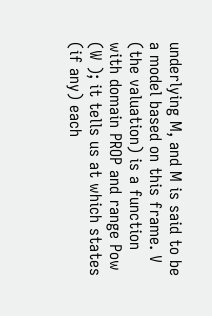underlying M, and M is said to be a model based on this frame. V (the valuation) is a function with domain PROP and range Pow (W ); it tells us at which states (if any) each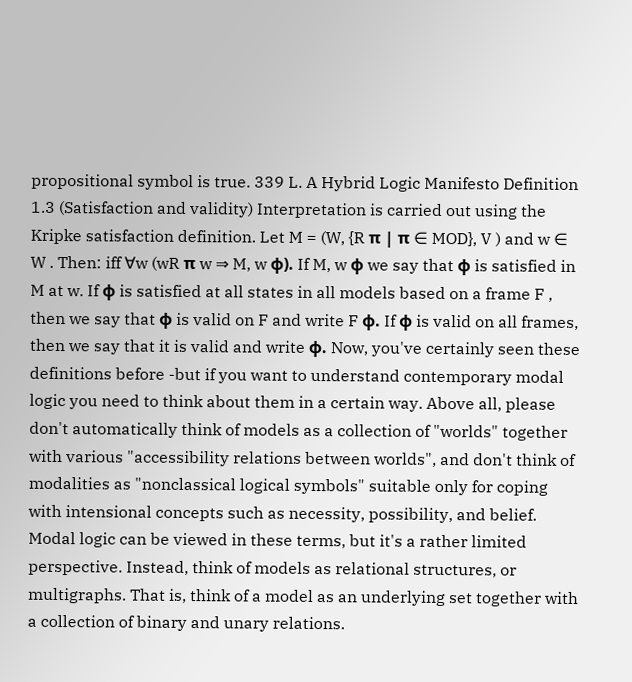propositional symbol is true. 339 L. A Hybrid Logic Manifesto Definition 1.3 (Satisfaction and validity) Interpretation is carried out using the Kripke satisfaction definition. Let M = (W, {R π | π ∈ MOD}, V ) and w ∈ W . Then: iff ∀w (wR π w ⇒ M, w ϕ). If M, w ϕ we say that ϕ is satisfied in M at w. If ϕ is satisfied at all states in all models based on a frame F , then we say that ϕ is valid on F and write F ϕ. If ϕ is valid on all frames, then we say that it is valid and write ϕ. Now, you've certainly seen these definitions before -but if you want to understand contemporary modal logic you need to think about them in a certain way. Above all, please don't automatically think of models as a collection of "worlds" together with various "accessibility relations between worlds", and don't think of modalities as "nonclassical logical symbols" suitable only for coping with intensional concepts such as necessity, possibility, and belief. Modal logic can be viewed in these terms, but it's a rather limited perspective. Instead, think of models as relational structures, or multigraphs. That is, think of a model as an underlying set together with a collection of binary and unary relations.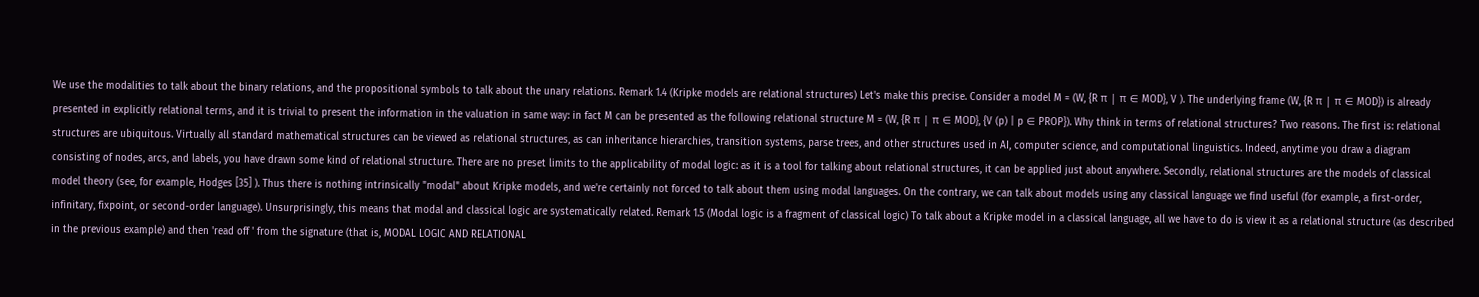We use the modalities to talk about the binary relations, and the propositional symbols to talk about the unary relations. Remark 1.4 (Kripke models are relational structures) Let's make this precise. Consider a model M = (W, {R π | π ∈ MOD}, V ). The underlying frame (W, {R π | π ∈ MOD}) is already presented in explicitly relational terms, and it is trivial to present the information in the valuation in same way: in fact M can be presented as the following relational structure M = (W, {R π | π ∈ MOD}, {V (p) | p ∈ PROP}). Why think in terms of relational structures? Two reasons. The first is: relational structures are ubiquitous. Virtually all standard mathematical structures can be viewed as relational structures, as can inheritance hierarchies, transition systems, parse trees, and other structures used in AI, computer science, and computational linguistics. Indeed, anytime you draw a diagram consisting of nodes, arcs, and labels, you have drawn some kind of relational structure. There are no preset limits to the applicability of modal logic: as it is a tool for talking about relational structures, it can be applied just about anywhere. Secondly, relational structures are the models of classical model theory (see, for example, Hodges [35] ). Thus there is nothing intrinsically "modal" about Kripke models, and we're certainly not forced to talk about them using modal languages. On the contrary, we can talk about models using any classical language we find useful (for example, a first-order, infinitary, fixpoint, or second-order language). Unsurprisingly, this means that modal and classical logic are systematically related. Remark 1.5 (Modal logic is a fragment of classical logic) To talk about a Kripke model in a classical language, all we have to do is view it as a relational structure (as described in the previous example) and then 'read off ' from the signature (that is, MODAL LOGIC AND RELATIONAL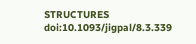STRUCTURES
doi:10.1093/jigpal/8.3.339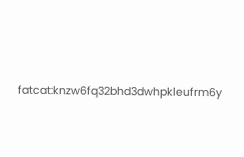fatcat:knzw6fq32bhd3dwhpkleufrm6y